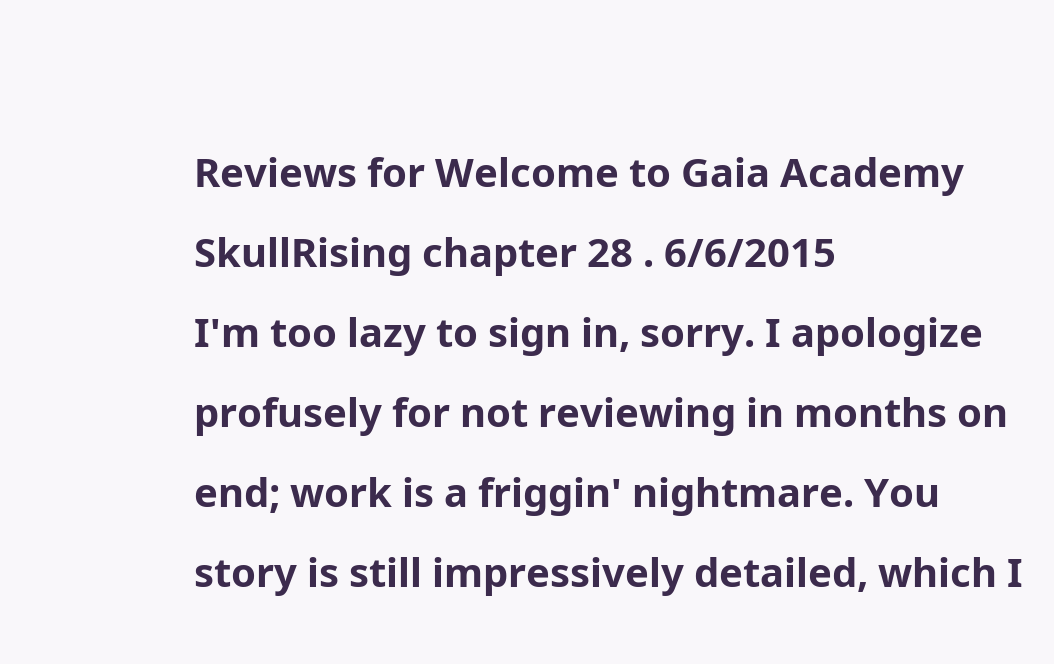Reviews for Welcome to Gaia Academy
SkullRising chapter 28 . 6/6/2015
I'm too lazy to sign in, sorry. I apologize profusely for not reviewing in months on end; work is a friggin' nightmare. You story is still impressively detailed, which I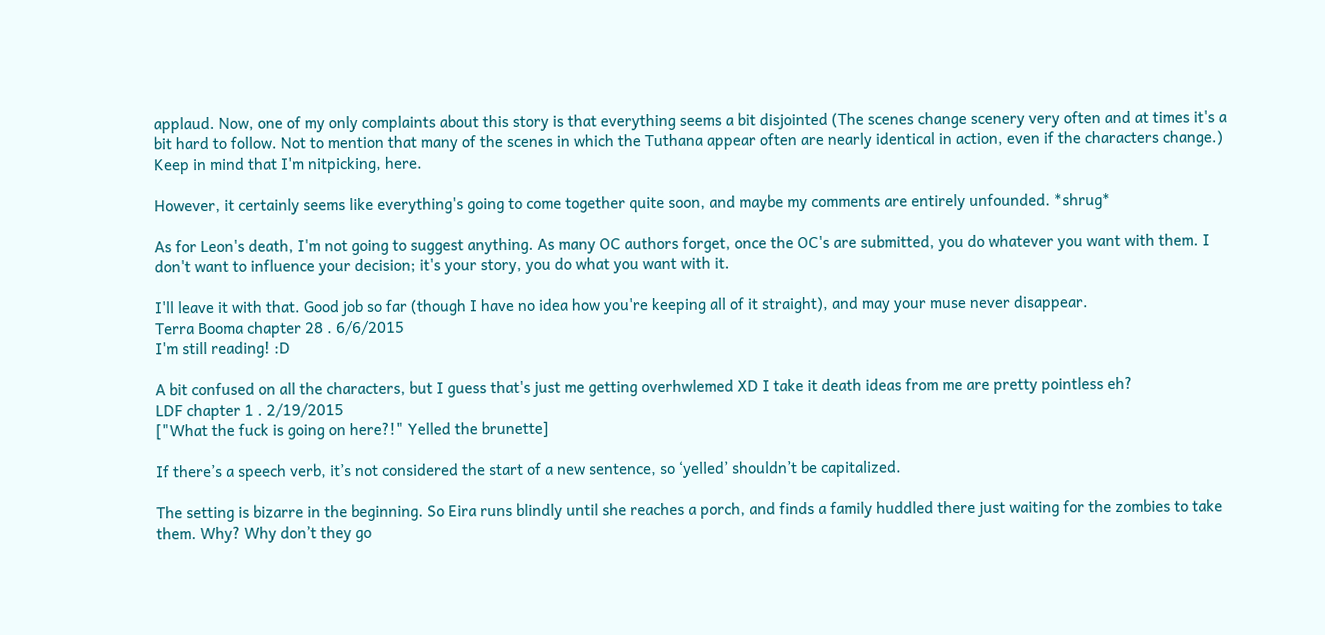applaud. Now, one of my only complaints about this story is that everything seems a bit disjointed (The scenes change scenery very often and at times it's a bit hard to follow. Not to mention that many of the scenes in which the Tuthana appear often are nearly identical in action, even if the characters change.) Keep in mind that I'm nitpicking, here.

However, it certainly seems like everything's going to come together quite soon, and maybe my comments are entirely unfounded. *shrug*

As for Leon's death, I'm not going to suggest anything. As many OC authors forget, once the OC's are submitted, you do whatever you want with them. I don't want to influence your decision; it's your story, you do what you want with it.

I'll leave it with that. Good job so far (though I have no idea how you're keeping all of it straight), and may your muse never disappear.
Terra Booma chapter 28 . 6/6/2015
I'm still reading! :D

A bit confused on all the characters, but I guess that's just me getting overhwlemed XD I take it death ideas from me are pretty pointless eh?
LDF chapter 1 . 2/19/2015
["What the fuck is going on here?!" Yelled the brunette]

If there’s a speech verb, it’s not considered the start of a new sentence, so ‘yelled’ shouldn’t be capitalized.

The setting is bizarre in the beginning. So Eira runs blindly until she reaches a porch, and finds a family huddled there just waiting for the zombies to take them. Why? Why don’t they go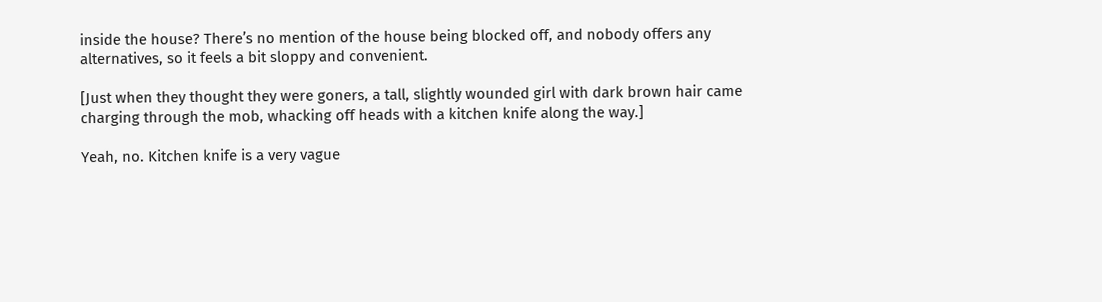inside the house? There’s no mention of the house being blocked off, and nobody offers any alternatives, so it feels a bit sloppy and convenient.

[Just when they thought they were goners, a tall, slightly wounded girl with dark brown hair came charging through the mob, whacking off heads with a kitchen knife along the way.]

Yeah, no. Kitchen knife is a very vague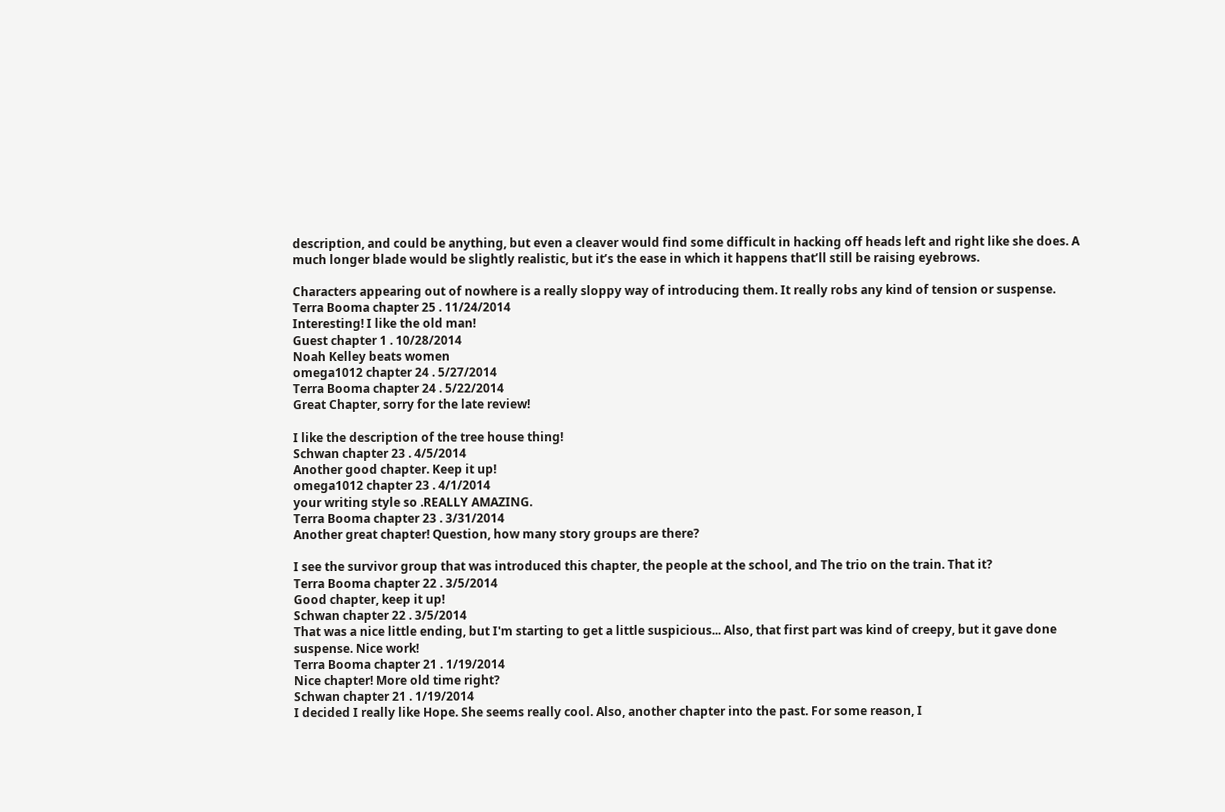description, and could be anything, but even a cleaver would find some difficult in hacking off heads left and right like she does. A much longer blade would be slightly realistic, but it’s the ease in which it happens that’ll still be raising eyebrows.

Characters appearing out of nowhere is a really sloppy way of introducing them. It really robs any kind of tension or suspense.
Terra Booma chapter 25 . 11/24/2014
Interesting! I like the old man!
Guest chapter 1 . 10/28/2014
Noah Kelley beats women
omega1012 chapter 24 . 5/27/2014
Terra Booma chapter 24 . 5/22/2014
Great Chapter, sorry for the late review!

I like the description of the tree house thing!
Schwan chapter 23 . 4/5/2014
Another good chapter. Keep it up!
omega1012 chapter 23 . 4/1/2014
your writing style so .REALLY AMAZING.
Terra Booma chapter 23 . 3/31/2014
Another great chapter! Question, how many story groups are there?

I see the survivor group that was introduced this chapter, the people at the school, and The trio on the train. That it?
Terra Booma chapter 22 . 3/5/2014
Good chapter, keep it up!
Schwan chapter 22 . 3/5/2014
That was a nice little ending, but I'm starting to get a little suspicious... Also, that first part was kind of creepy, but it gave done suspense. Nice work!
Terra Booma chapter 21 . 1/19/2014
Nice chapter! More old time right?
Schwan chapter 21 . 1/19/2014
I decided I really like Hope. She seems really cool. Also, another chapter into the past. For some reason, I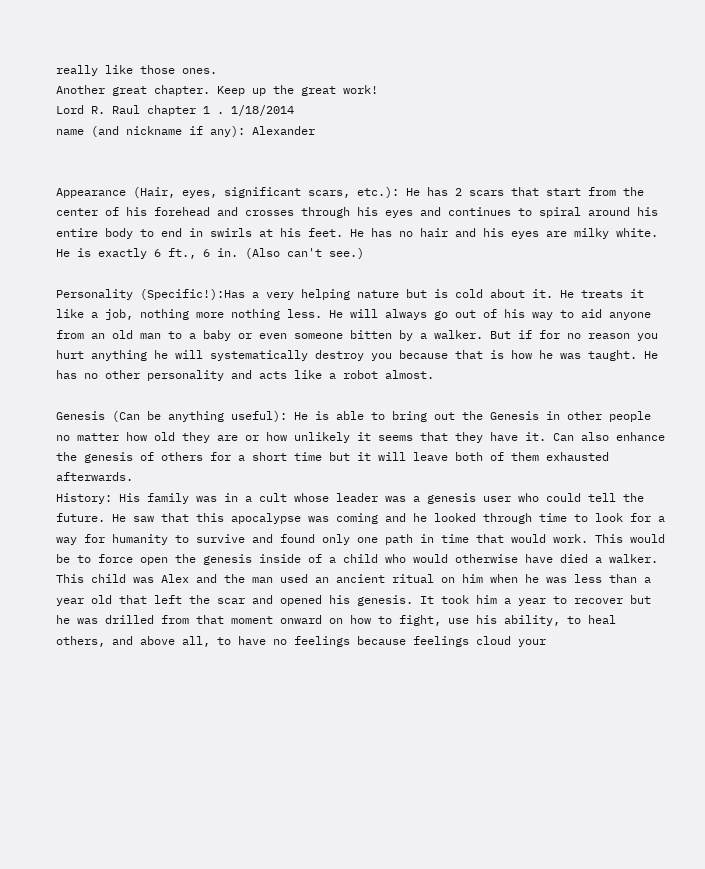really like those ones.
Another great chapter. Keep up the great work!
Lord R. Raul chapter 1 . 1/18/2014
name (and nickname if any): Alexander


Appearance (Hair, eyes, significant scars, etc.): He has 2 scars that start from the center of his forehead and crosses through his eyes and continues to spiral around his entire body to end in swirls at his feet. He has no hair and his eyes are milky white. He is exactly 6 ft., 6 in. (Also can't see.)

Personality (Specific!):Has a very helping nature but is cold about it. He treats it like a job, nothing more nothing less. He will always go out of his way to aid anyone from an old man to a baby or even someone bitten by a walker. But if for no reason you hurt anything he will systematically destroy you because that is how he was taught. He has no other personality and acts like a robot almost.

Genesis (Can be anything useful): He is able to bring out the Genesis in other people no matter how old they are or how unlikely it seems that they have it. Can also enhance the genesis of others for a short time but it will leave both of them exhausted afterwards.
History: His family was in a cult whose leader was a genesis user who could tell the future. He saw that this apocalypse was coming and he looked through time to look for a way for humanity to survive and found only one path in time that would work. This would be to force open the genesis inside of a child who would otherwise have died a walker. This child was Alex and the man used an ancient ritual on him when he was less than a year old that left the scar and opened his genesis. It took him a year to recover but he was drilled from that moment onward on how to fight, use his ability, to heal others, and above all, to have no feelings because feelings cloud your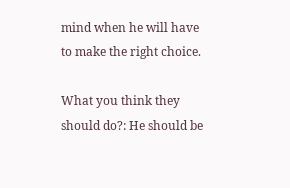mind when he will have to make the right choice.

What you think they should do?: He should be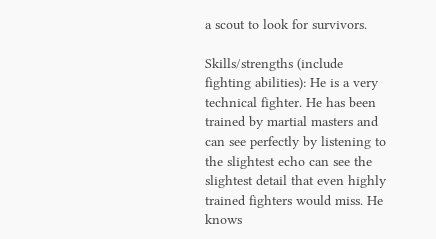a scout to look for survivors.

Skills/strengths (include fighting abilities): He is a very technical fighter. He has been trained by martial masters and can see perfectly by listening to the slightest echo can see the slightest detail that even highly trained fighters would miss. He knows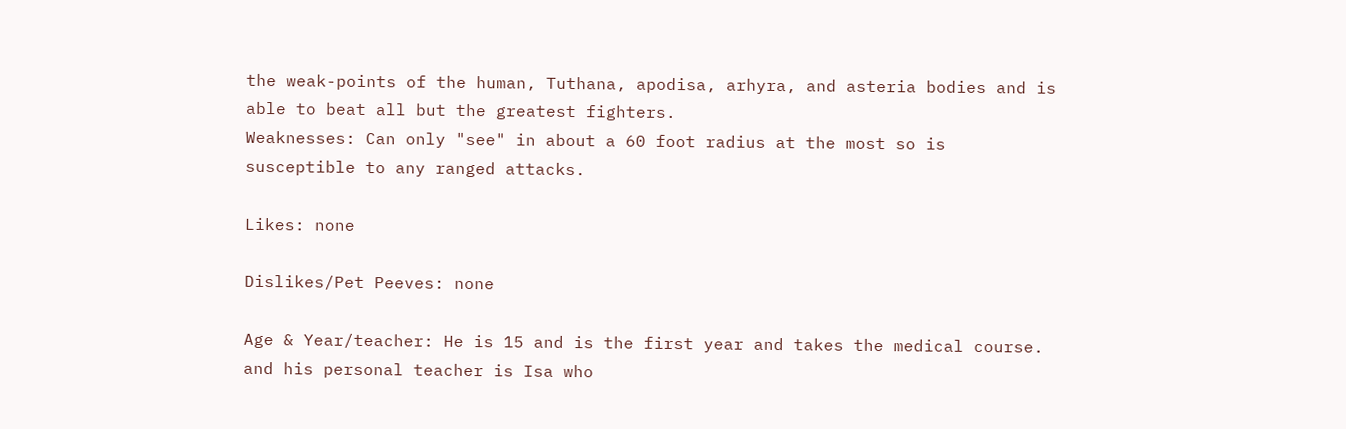the weak-points of the human, Tuthana, apodisa, arhyra, and asteria bodies and is able to beat all but the greatest fighters.
Weaknesses: Can only "see" in about a 60 foot radius at the most so is susceptible to any ranged attacks.

Likes: none

Dislikes/Pet Peeves: none

Age & Year/teacher: He is 15 and is the first year and takes the medical course. and his personal teacher is Isa who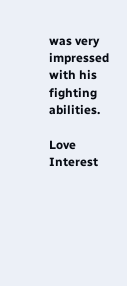was very impressed with his fighting abilities.

Love Interest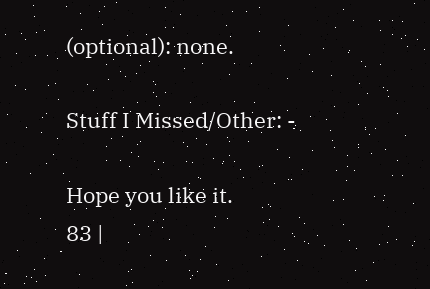(optional): none.

Stuff I Missed/Other: -

Hope you like it.
83 |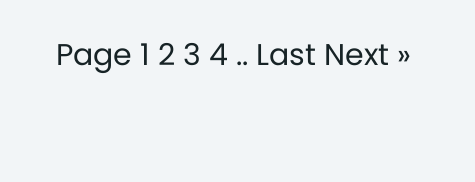Page 1 2 3 4 .. Last Next »